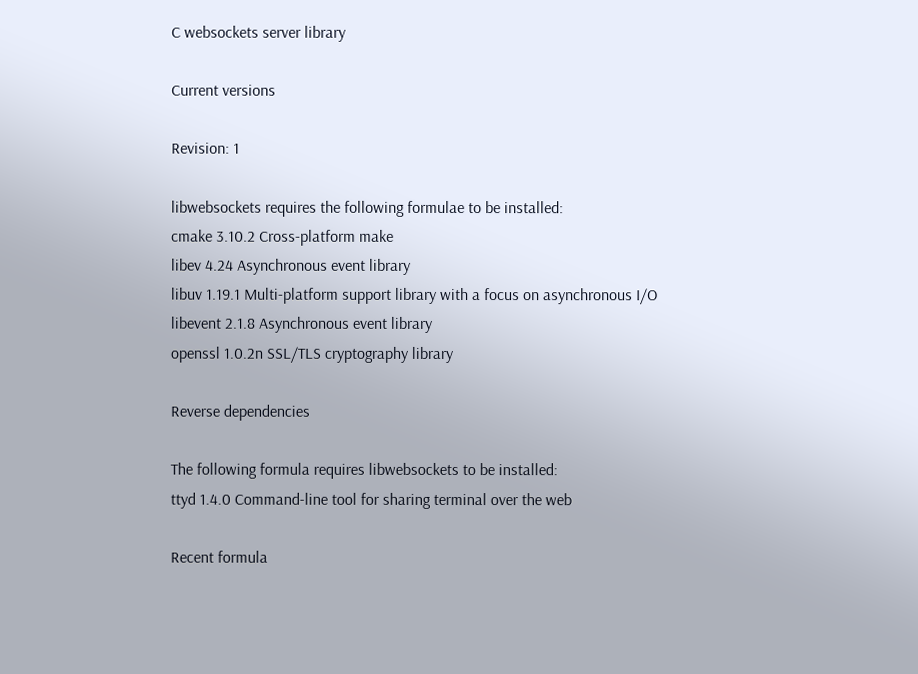C websockets server library

Current versions

Revision: 1

libwebsockets requires the following formulae to be installed:
cmake 3.10.2 Cross-platform make
libev 4.24 Asynchronous event library
libuv 1.19.1 Multi-platform support library with a focus on asynchronous I/O
libevent 2.1.8 Asynchronous event library
openssl 1.0.2n SSL/TLS cryptography library

Reverse dependencies

The following formula requires libwebsockets to be installed:
ttyd 1.4.0 Command-line tool for sharing terminal over the web

Recent formula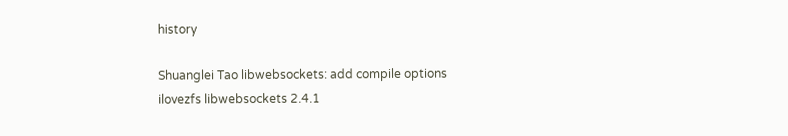history

Shuanglei Tao libwebsockets: add compile options
ilovezfs libwebsockets 2.4.1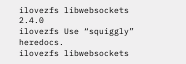ilovezfs libwebsockets 2.4.0
ilovezfs Use “squiggly” heredocs.
ilovezfs libwebsockets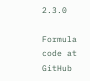2.3.0

Formula code at GitHub